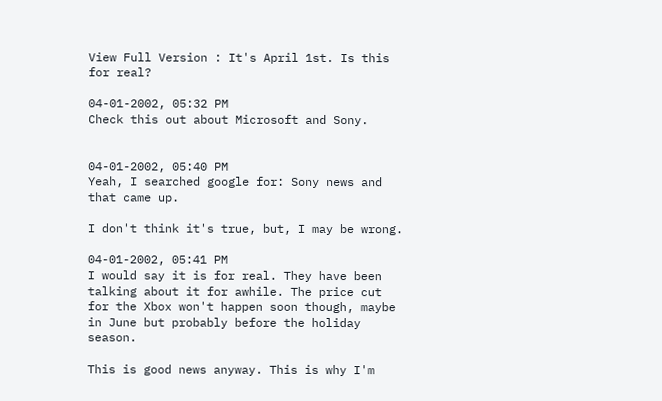View Full Version : It's April 1st. Is this for real?

04-01-2002, 05:32 PM
Check this out about Microsoft and Sony.


04-01-2002, 05:40 PM
Yeah, I searched google for: Sony news and that came up.

I don't think it's true, but, I may be wrong.

04-01-2002, 05:41 PM
I would say it is for real. They have been talking about it for awhile. The price cut for the Xbox won't happen soon though, maybe in June but probably before the holiday season.

This is good news anyway. This is why I'm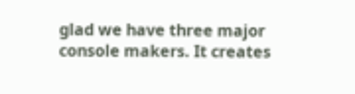glad we have three major console makers. It creates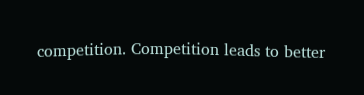competition. Competition leads to better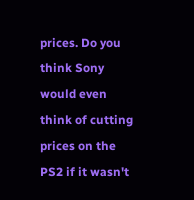prices. Do you think Sony would even think of cutting prices on the PS2 if it wasn't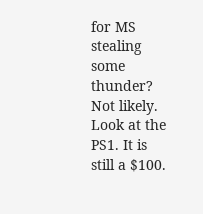for MS stealing some thunder? Not likely. Look at the PS1. It is still a $100.